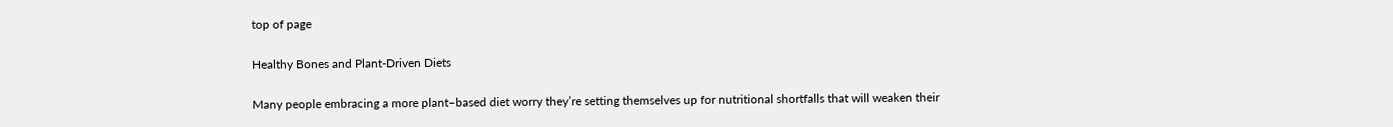top of page

Healthy Bones and Plant-Driven Diets

Many people embracing a more plant–based diet worry they’re setting themselves up for nutritional shortfalls that will weaken their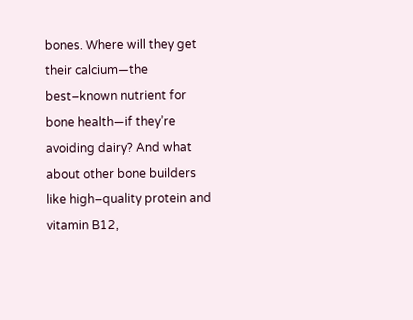bones. Where will they get their calcium—the best–known nutrient for bone health—if they’re avoiding dairy? And what about other bone builders like high–quality protein and vitamin B12,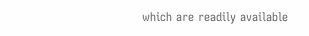which are readily available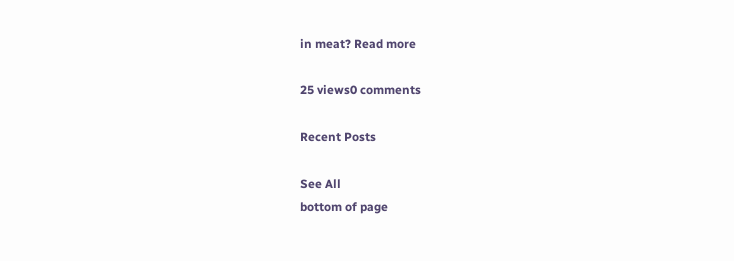in meat? Read more

25 views0 comments

Recent Posts

See All
bottom of page